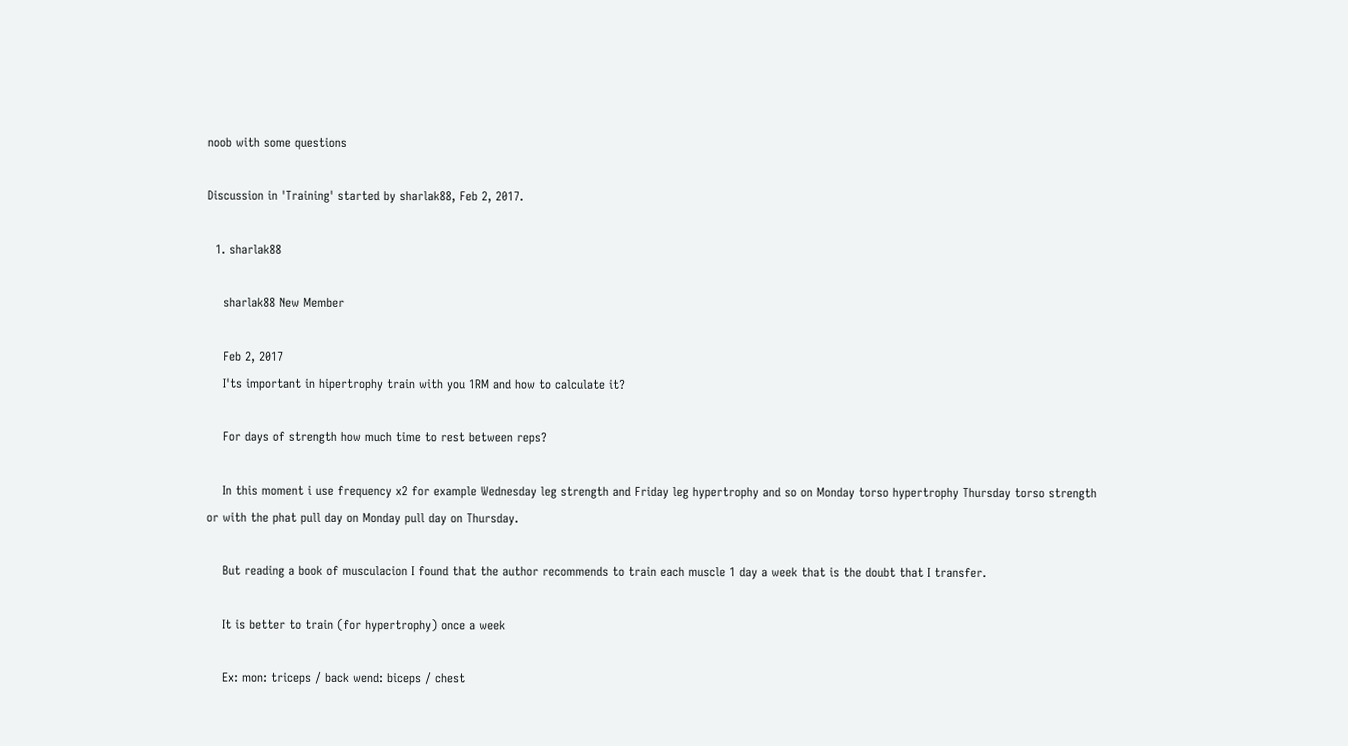noob with some questions

Discussion in 'Training' started by sharlak88, Feb 2, 2017.

  1. sharlak88

    sharlak88 New Member

    Feb 2, 2017
    I'ts important in hipertrophy train with you 1RM and how to calculate it?

    For days of strength how much time to rest between reps?

    In this moment i use frequency x2 for example Wednesday leg strength and Friday leg hypertrophy and so on Monday torso hypertrophy Thursday torso strength or with the phat pull day on Monday pull day on Thursday.

    But reading a book of musculacion I found that the author recommends to train each muscle 1 day a week that is the doubt that I transfer.

    It is better to train (for hypertrophy) once a week

    Ex: mon: triceps / back wend: biceps / chest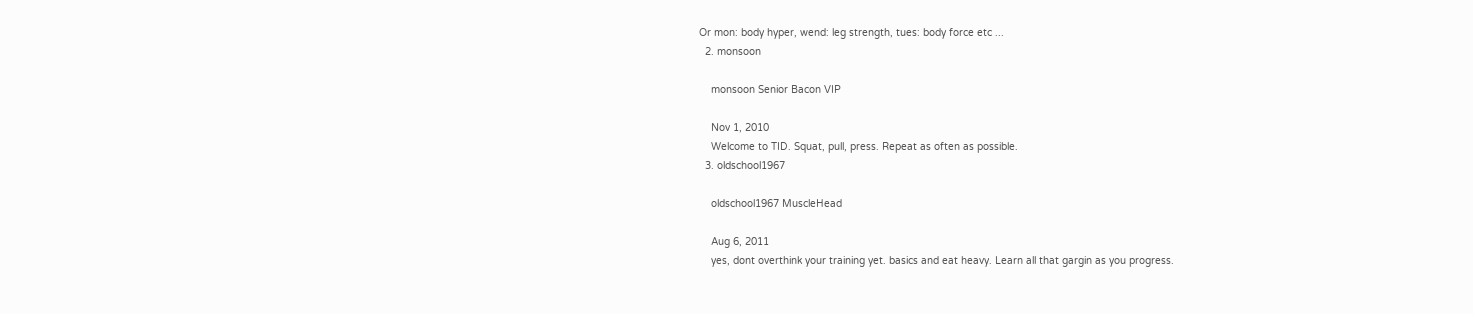Or mon: body hyper, wend: leg strength, tues: body force etc ...
  2. monsoon

    monsoon Senior Bacon VIP

    Nov 1, 2010
    Welcome to TID. Squat, pull, press. Repeat as often as possible.
  3. oldschool1967

    oldschool1967 MuscleHead

    Aug 6, 2011
    yes, dont overthink your training yet. basics and eat heavy. Learn all that gargin as you progress.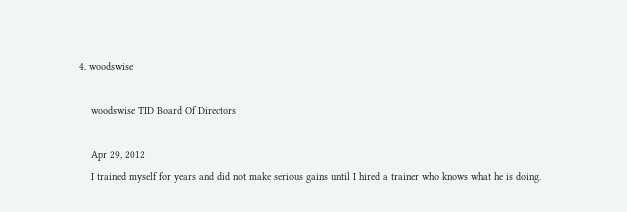4. woodswise

    woodswise TID Board Of Directors

    Apr 29, 2012
    I trained myself for years and did not make serious gains until I hired a trainer who knows what he is doing.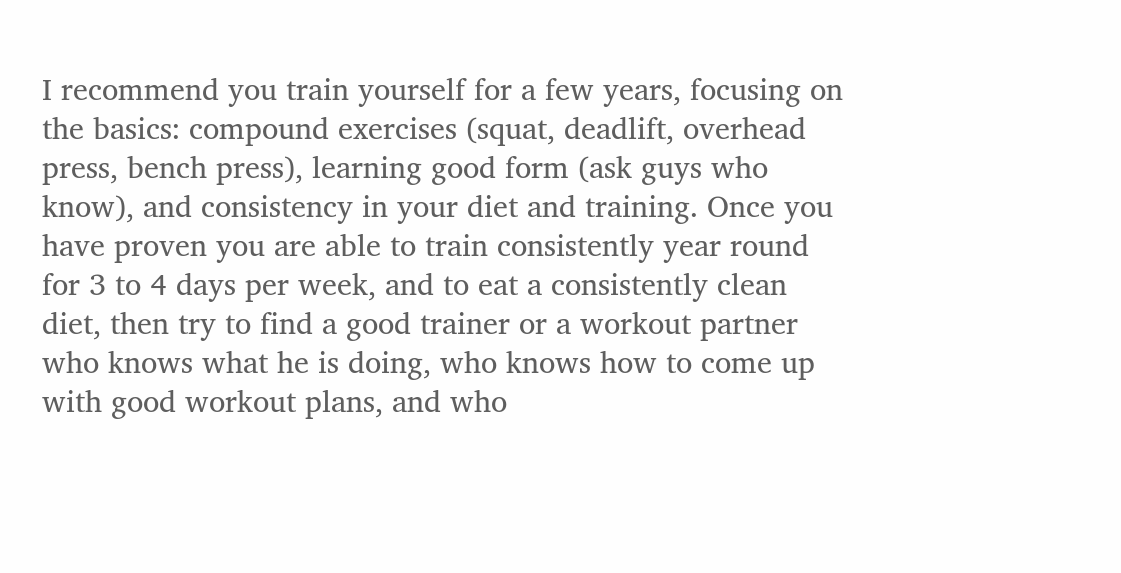I recommend you train yourself for a few years, focusing on the basics: compound exercises (squat, deadlift, overhead press, bench press), learning good form (ask guys who know), and consistency in your diet and training. Once you have proven you are able to train consistently year round for 3 to 4 days per week, and to eat a consistently clean diet, then try to find a good trainer or a workout partner who knows what he is doing, who knows how to come up with good workout plans, and who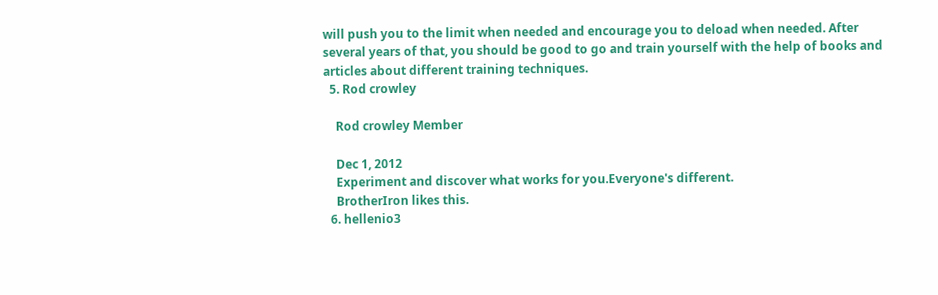will push you to the limit when needed and encourage you to deload when needed. After several years of that, you should be good to go and train yourself with the help of books and articles about different training techniques.
  5. Rod crowley

    Rod crowley Member

    Dec 1, 2012
    Experiment and discover what works for you.Everyone's different.
    BrotherIron likes this.
  6. hellenio3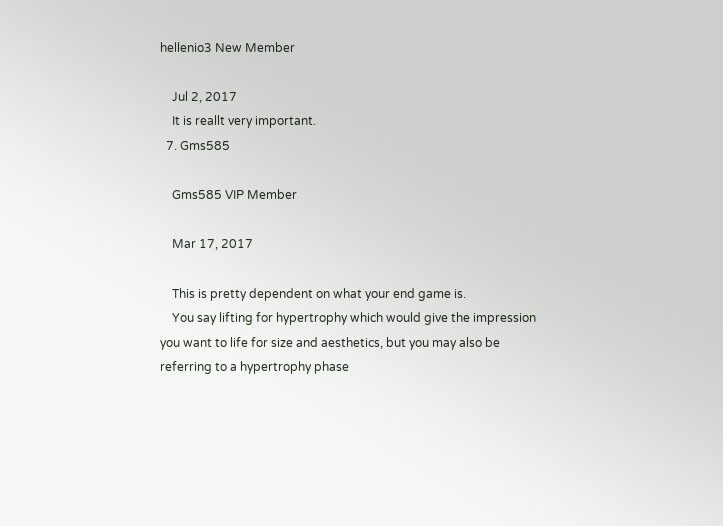hellenio3 New Member

    Jul 2, 2017
    It is reallt very important.
  7. Gms585

    Gms585 VIP Member

    Mar 17, 2017

    This is pretty dependent on what your end game is.
    You say lifting for hypertrophy which would give the impression you want to life for size and aesthetics, but you may also be referring to a hypertrophy phase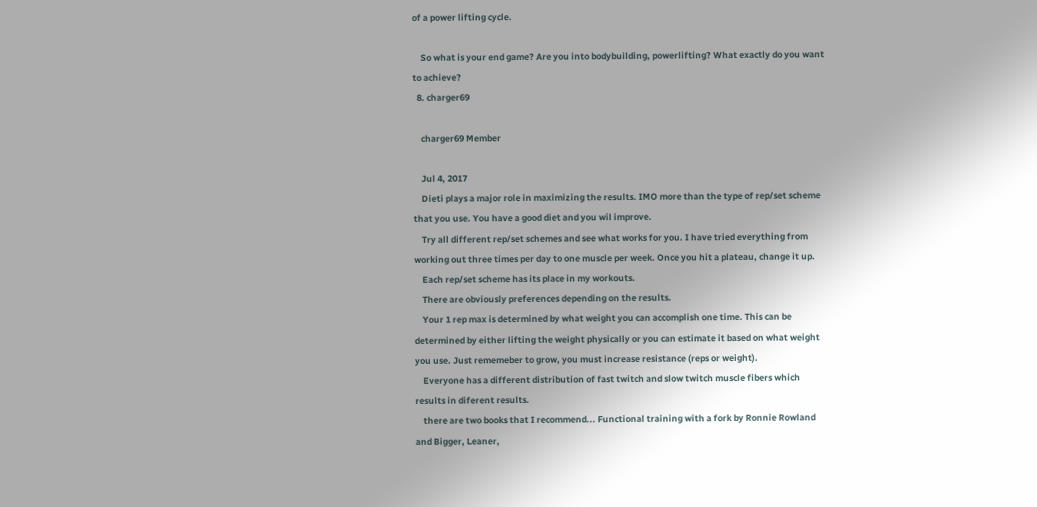of a power lifting cycle.

    So what is your end game? Are you into bodybuilding, powerlifting? What exactly do you want to achieve?
  8. charger69

    charger69 Member

    Jul 4, 2017
    Dieti plays a major role in maximizing the results. IMO more than the type of rep/set scheme that you use. You have a good diet and you wil improve.
    Try all different rep/set schemes and see what works for you. I have tried everything from working out three times per day to one muscle per week. Once you hit a plateau, change it up.
    Each rep/set scheme has its place in my workouts.
    There are obviously preferences depending on the results.
    Your 1 rep max is determined by what weight you can accomplish one time. This can be determined by either lifting the weight physically or you can estimate it based on what weight you use. Just rememeber to grow, you must increase resistance (reps or weight).
    Everyone has a different distribution of fast twitch and slow twitch muscle fibers which results in diferent results.
    there are two books that I recommend... Functional training with a fork by Ronnie Rowland and Bigger, Leaner,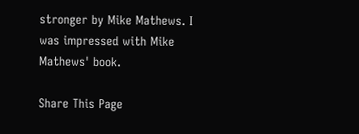stronger by Mike Mathews. I was impressed with Mike Mathews' book.

Share This Page